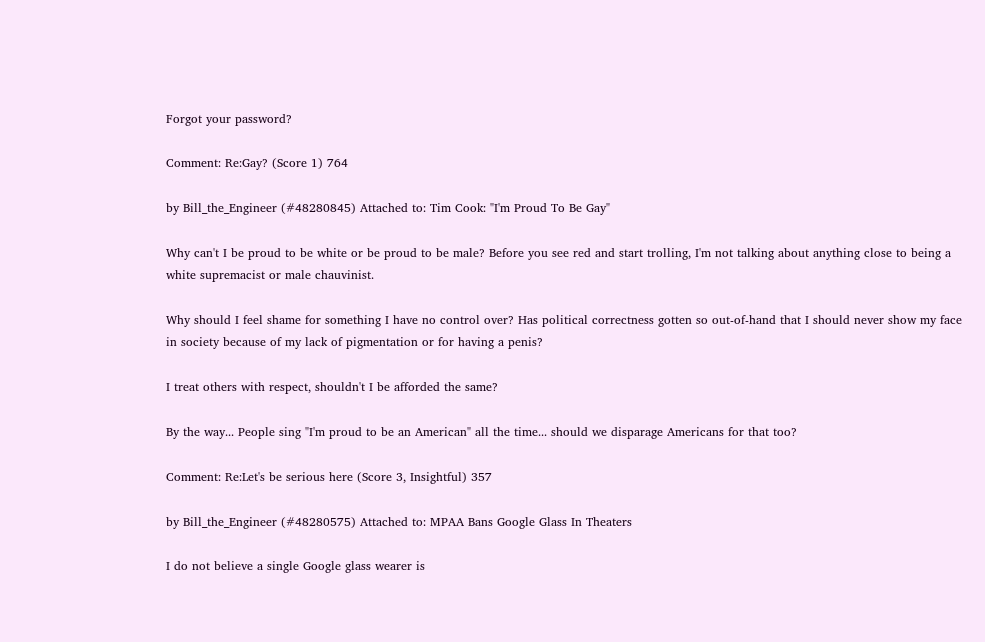Forgot your password?

Comment: Re:Gay? (Score 1) 764

by Bill_the_Engineer (#48280845) Attached to: Tim Cook: "I'm Proud To Be Gay"

Why can't I be proud to be white or be proud to be male? Before you see red and start trolling, I'm not talking about anything close to being a white supremacist or male chauvinist.

Why should I feel shame for something I have no control over? Has political correctness gotten so out-of-hand that I should never show my face in society because of my lack of pigmentation or for having a penis?

I treat others with respect, shouldn't I be afforded the same?

By the way... People sing "I'm proud to be an American" all the time... should we disparage Americans for that too?

Comment: Re:Let's be serious here (Score 3, Insightful) 357

by Bill_the_Engineer (#48280575) Attached to: MPAA Bans Google Glass In Theaters

I do not believe a single Google glass wearer is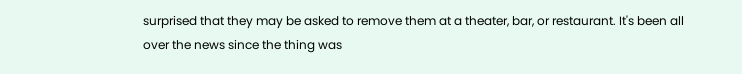surprised that they may be asked to remove them at a theater, bar, or restaurant. It's been all over the news since the thing was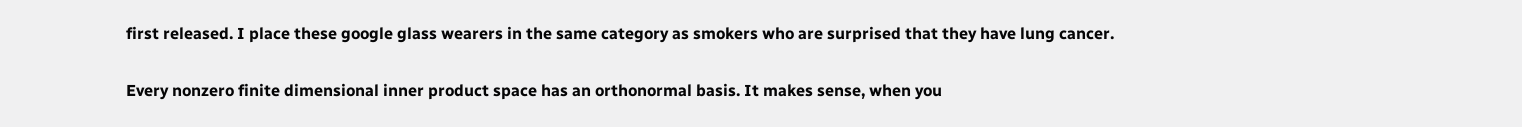first released. I place these google glass wearers in the same category as smokers who are surprised that they have lung cancer.

Every nonzero finite dimensional inner product space has an orthonormal basis. It makes sense, when you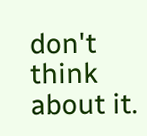don't think about it.